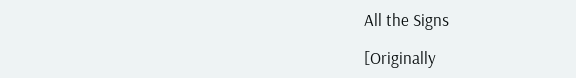All the Signs

[Originally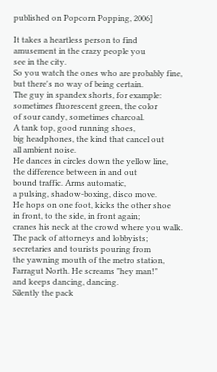published on Popcorn Popping, 2006]

It takes a heartless person to find
amusement in the crazy people you
see in the city.
So you watch the ones who are probably fine,
but there's no way of being certain.
The guy in spandex shorts, for example:
sometimes fluorescent green, the color
of sour candy, sometimes charcoal.
A tank top, good running shoes,
big headphones, the kind that cancel out
all ambient noise.
He dances in circles down the yellow line,
the difference between in and out
bound traffic. Arms automatic,
a pulsing, shadow-boxing, disco move.
He hops on one foot, kicks the other shoe
in front, to the side, in front again;
cranes his neck at the crowd where you walk.
The pack of attorneys and lobbyists;
secretaries and tourists pouring from
the yawning mouth of the metro station,
Farragut North. He screams "hey man!"
and keeps dancing, dancing.
Silently the pack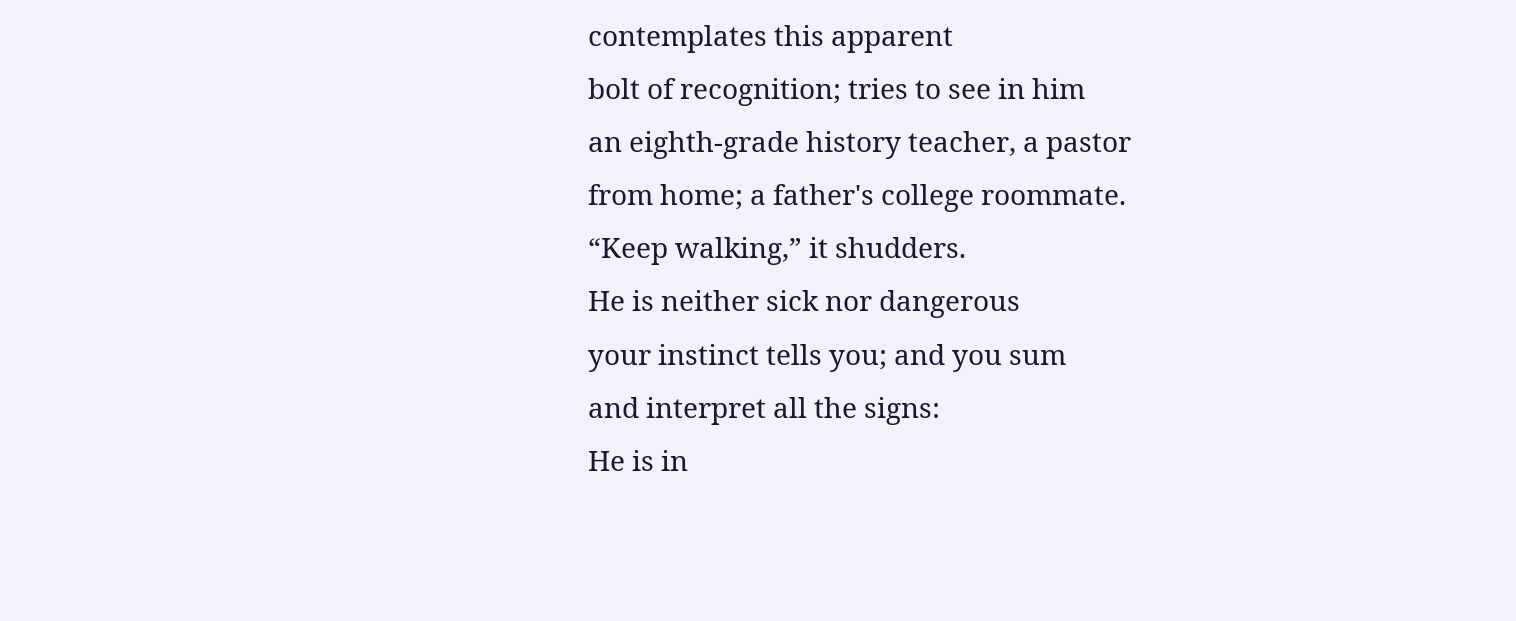contemplates this apparent
bolt of recognition; tries to see in him
an eighth-grade history teacher, a pastor
from home; a father's college roommate.
“Keep walking,” it shudders.
He is neither sick nor dangerous
your instinct tells you; and you sum
and interpret all the signs:
He is in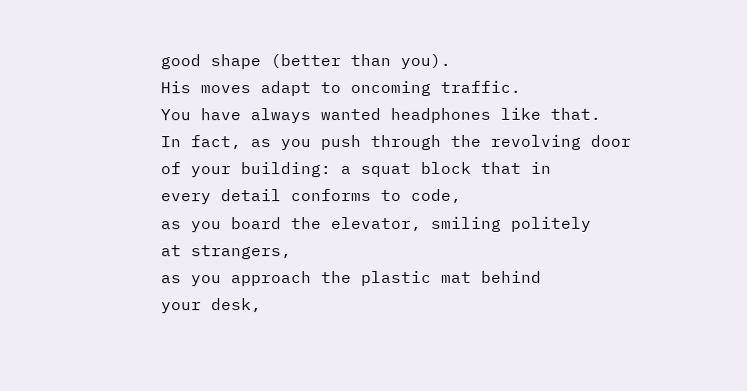good shape (better than you).
His moves adapt to oncoming traffic.
You have always wanted headphones like that.
In fact, as you push through the revolving door
of your building: a squat block that in
every detail conforms to code,
as you board the elevator, smiling politely
at strangers,
as you approach the plastic mat behind
your desk,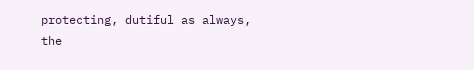protecting, dutiful as always,
the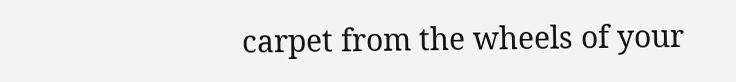carpet from the wheels of your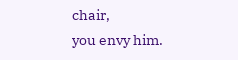chair,
you envy him.